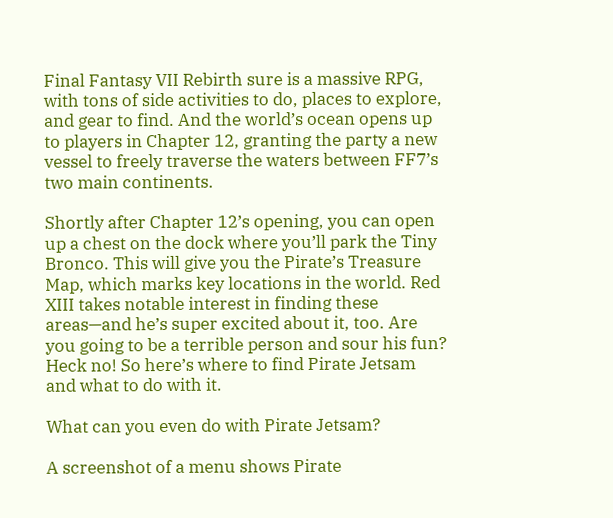Final Fantasy VII Rebirth sure is a massive RPG, with tons of side activities to do, places to explore, and gear to find. And the world’s ocean opens up to players in Chapter 12, granting the party a new vessel to freely traverse the waters between FF7’s two main continents.

Shortly after Chapter 12’s opening, you can open up a chest on the dock where you’ll park the Tiny Bronco. This will give you the Pirate’s Treasure Map, which marks key locations in the world. Red XIII takes notable interest in finding these areas—and he’s super excited about it, too. Are you going to be a terrible person and sour his fun? Heck no! So here’s where to find Pirate Jetsam and what to do with it.

What can you even do with Pirate Jetsam?

A screenshot of a menu shows Pirate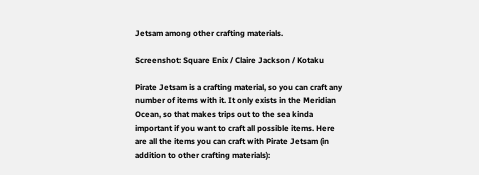Jetsam among other crafting materials.

Screenshot: Square Enix / Claire Jackson / Kotaku

Pirate Jetsam is a crafting material, so you can craft any number of items with it. It only exists in the Meridian Ocean, so that makes trips out to the sea kinda important if you want to craft all possible items. Here are all the items you can craft with Pirate Jetsam (in addition to other crafting materials):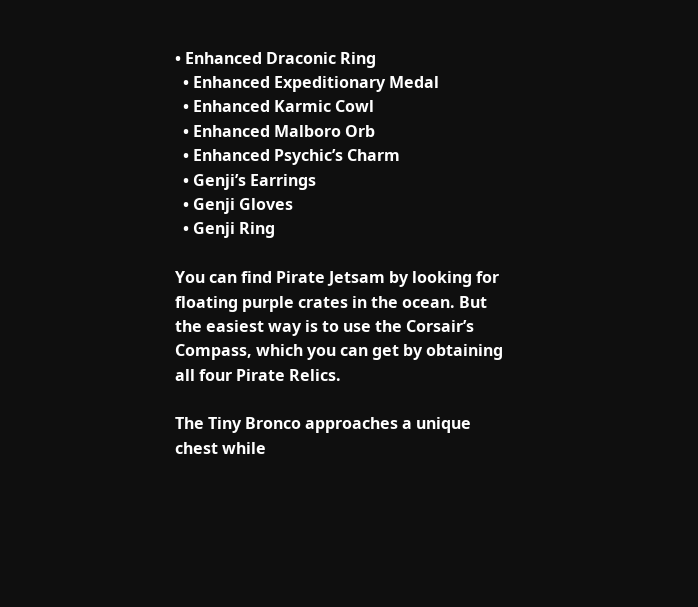• Enhanced Draconic Ring
  • Enhanced Expeditionary Medal
  • Enhanced Karmic Cowl
  • Enhanced Malboro Orb
  • Enhanced Psychic’s Charm
  • Genji’s Earrings
  • Genji Gloves
  • Genji Ring

You can find Pirate Jetsam by looking for floating purple crates in the ocean. But the easiest way is to use the Corsair’s Compass, which you can get by obtaining all four Pirate Relics.

The Tiny Bronco approaches a unique chest while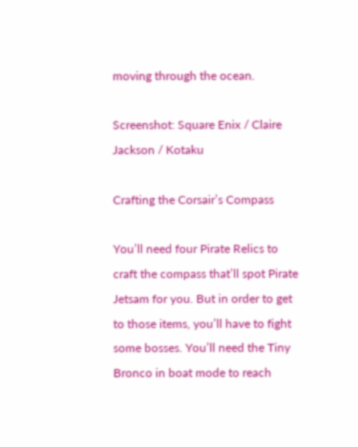moving through the ocean.

Screenshot: Square Enix / Claire Jackson / Kotaku

Crafting the Corsair’s Compass

You’ll need four Pirate Relics to craft the compass that’ll spot Pirate Jetsam for you. But in order to get to those items, you’ll have to fight some bosses. You’ll need the Tiny Bronco in boat mode to reach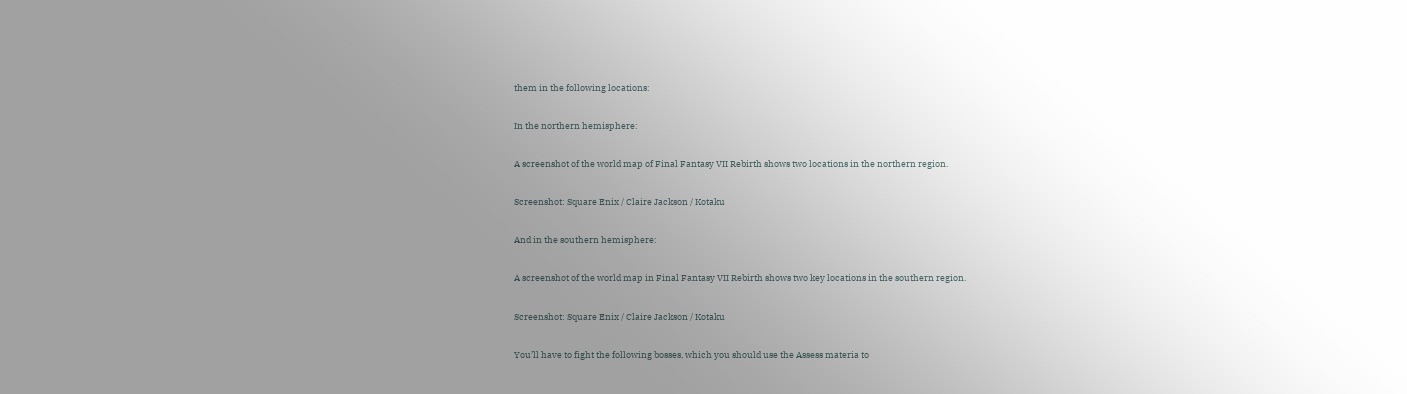them in the following locations:

In the northern hemisphere:

A screenshot of the world map of Final Fantasy VII Rebirth shows two locations in the northern region.

Screenshot: Square Enix / Claire Jackson / Kotaku

And in the southern hemisphere:

A screenshot of the world map in Final Fantasy VII Rebirth shows two key locations in the southern region.

Screenshot: Square Enix / Claire Jackson / Kotaku

You’ll have to fight the following bosses, which you should use the Assess materia to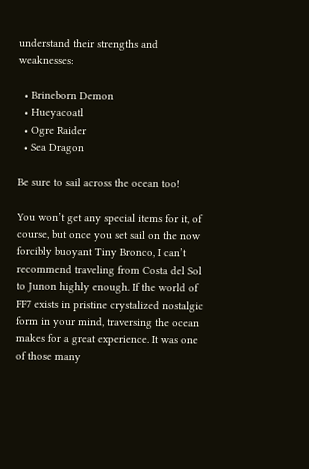understand their strengths and weaknesses:

  • Brineborn Demon
  • Hueyacoatl
  • Ogre Raider
  • Sea Dragon

Be sure to sail across the ocean too!

You won’t get any special items for it, of course, but once you set sail on the now forcibly buoyant Tiny Bronco, I can’t recommend traveling from Costa del Sol to Junon highly enough. If the world of FF7 exists in pristine crystalized nostalgic form in your mind, traversing the ocean makes for a great experience. It was one of those many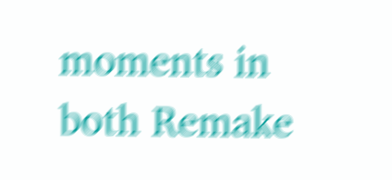moments in both Remake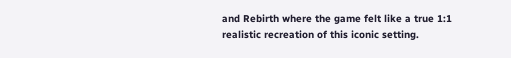and Rebirth where the game felt like a true 1:1 realistic recreation of this iconic setting.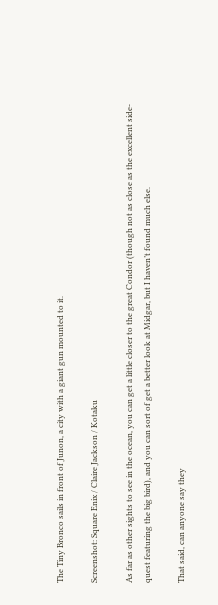The Tiny Bronco sails in front of Junon, a city with a giant gun mounted to it.

Screenshot: Square Enix / Claire Jackson / Kotaku

As far as other sights to see in the ocean, you can get a little closer to the great Condor (though not as close as the excellent side-quest featuring the big bird), and you can sort of get a better look at Midgar, but I haven’t found much else.

That said, can anyone say they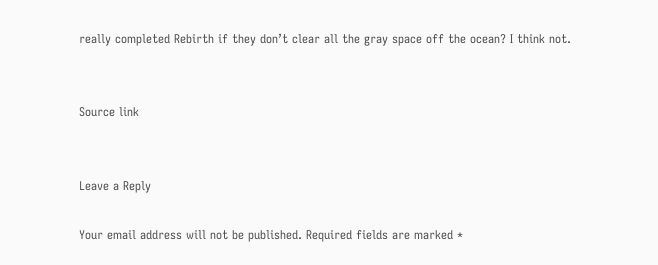really completed Rebirth if they don’t clear all the gray space off the ocean? I think not.


Source link


Leave a Reply

Your email address will not be published. Required fields are marked *